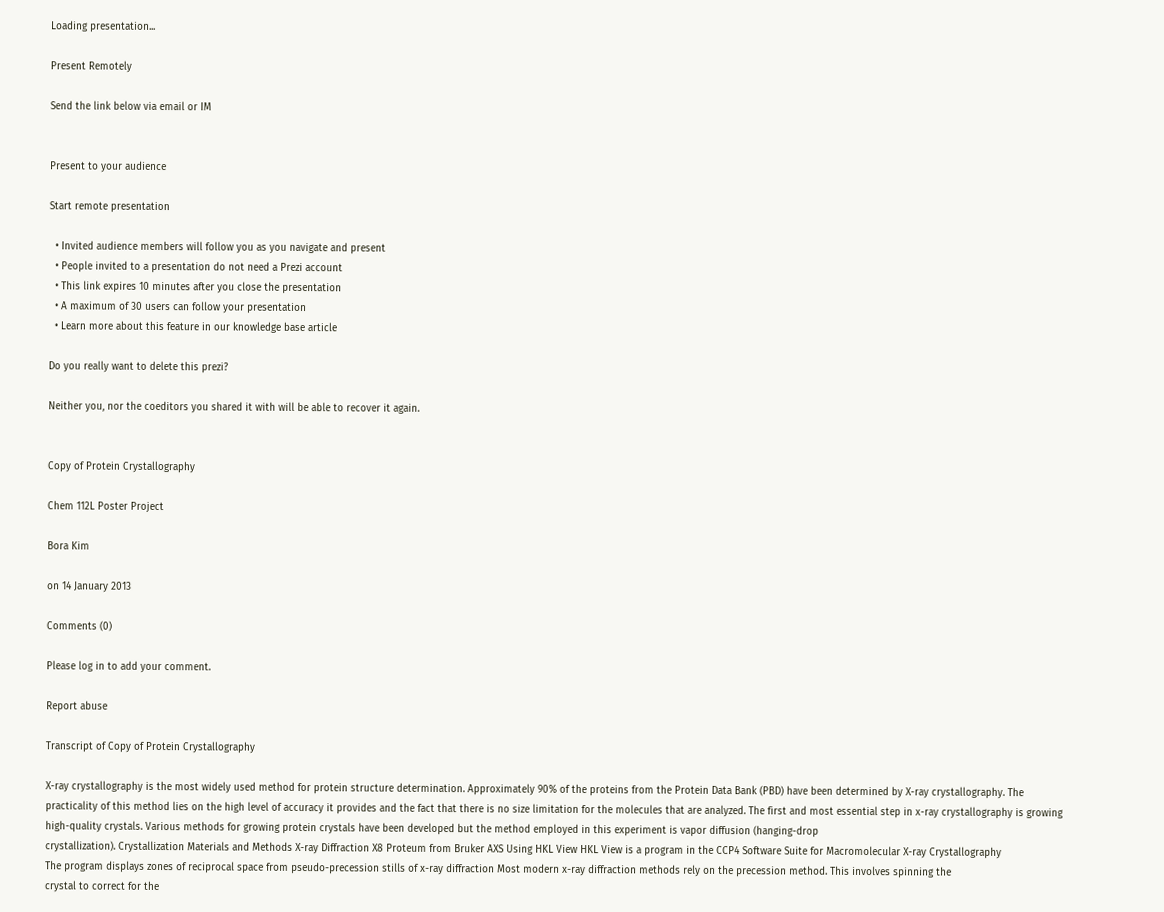Loading presentation...

Present Remotely

Send the link below via email or IM


Present to your audience

Start remote presentation

  • Invited audience members will follow you as you navigate and present
  • People invited to a presentation do not need a Prezi account
  • This link expires 10 minutes after you close the presentation
  • A maximum of 30 users can follow your presentation
  • Learn more about this feature in our knowledge base article

Do you really want to delete this prezi?

Neither you, nor the coeditors you shared it with will be able to recover it again.


Copy of Protein Crystallography

Chem 112L Poster Project

Bora Kim

on 14 January 2013

Comments (0)

Please log in to add your comment.

Report abuse

Transcript of Copy of Protein Crystallography

X-ray crystallography is the most widely used method for protein structure determination. Approximately 90% of the proteins from the Protein Data Bank (PBD) have been determined by X-ray crystallography. The practicality of this method lies on the high level of accuracy it provides and the fact that there is no size limitation for the molecules that are analyzed. The first and most essential step in x-ray crystallography is growing high-quality crystals. Various methods for growing protein crystals have been developed but the method employed in this experiment is vapor diffusion (hanging-drop
crystallization). Crystallization Materials and Methods X-ray Diffraction X8 Proteum from Bruker AXS Using HKL View HKL View is a program in the CCP4 Software Suite for Macromolecular X-ray Crystallography
The program displays zones of reciprocal space from pseudo-precession stills of x-ray diffraction Most modern x-ray diffraction methods rely on the precession method. This involves spinning the
crystal to correct for the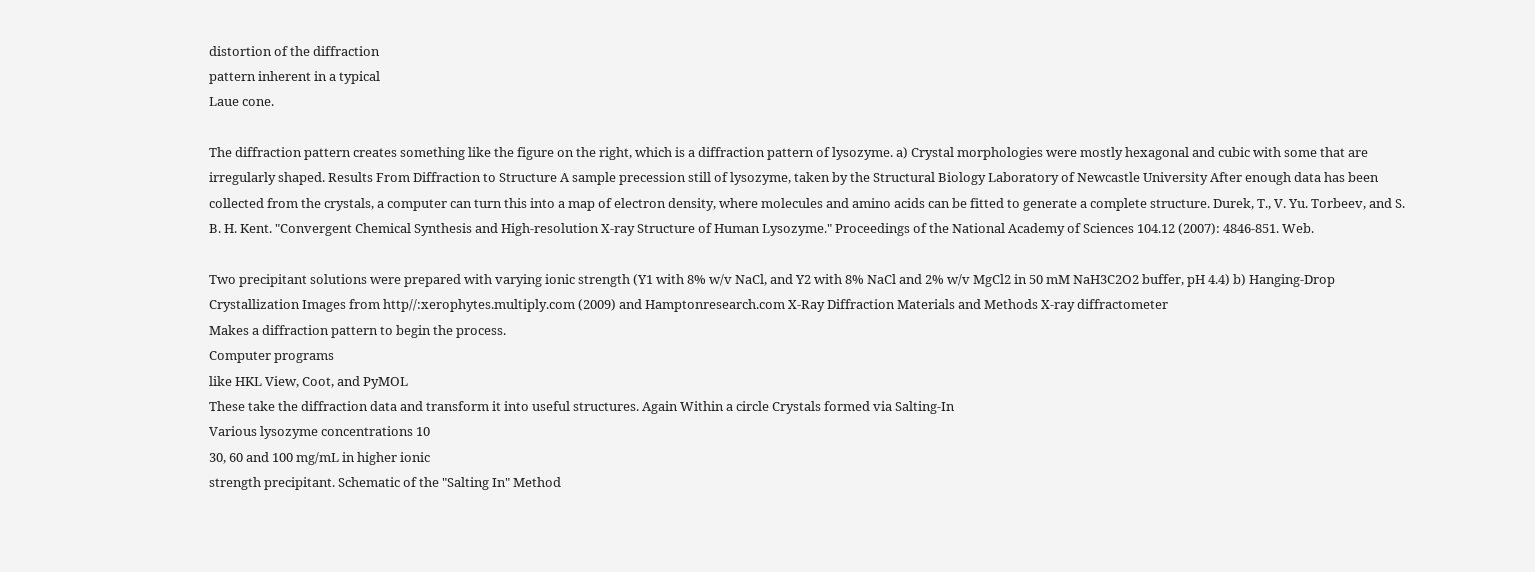distortion of the diffraction
pattern inherent in a typical
Laue cone.

The diffraction pattern creates something like the figure on the right, which is a diffraction pattern of lysozyme. a) Crystal morphologies were mostly hexagonal and cubic with some that are irregularly shaped. Results From Diffraction to Structure A sample precession still of lysozyme, taken by the Structural Biology Laboratory of Newcastle University After enough data has been collected from the crystals, a computer can turn this into a map of electron density, where molecules and amino acids can be fitted to generate a complete structure. Durek, T., V. Yu. Torbeev, and S. B. H. Kent. "Convergent Chemical Synthesis and High-resolution X-ray Structure of Human Lysozyme." Proceedings of the National Academy of Sciences 104.12 (2007): 4846-851. Web.

Two precipitant solutions were prepared with varying ionic strength (Y1 with 8% w/v NaCl, and Y2 with 8% NaCl and 2% w/v MgCl2 in 50 mM NaH3C2O2 buffer, pH 4.4) b) Hanging-Drop Crystallization Images from http//:xerophytes.multiply.com (2009) and Hamptonresearch.com X-Ray Diffraction Materials and Methods X-ray diffractometer
Makes a diffraction pattern to begin the process.
Computer programs
like HKL View, Coot, and PyMOL
These take the diffraction data and transform it into useful structures. Again Within a circle Crystals formed via Salting-In
Various lysozyme concentrations 10
30, 60 and 100 mg/mL in higher ionic
strength precipitant. Schematic of the "Salting In" Method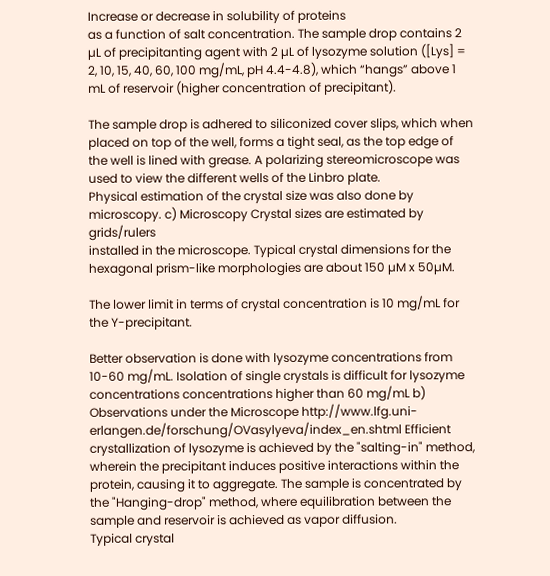Increase or decrease in solubility of proteins
as a function of salt concentration. The sample drop contains 2 µL of precipitanting agent with 2 µL of lysozyme solution ([Lys] = 2, 10, 15, 40, 60, 100 mg/mL, pH 4.4-4.8), which “hangs” above 1 mL of reservoir (higher concentration of precipitant).

The sample drop is adhered to siliconized cover slips, which when placed on top of the well, forms a tight seal, as the top edge of the well is lined with grease. A polarizing stereomicroscope was used to view the different wells of the Linbro plate.
Physical estimation of the crystal size was also done by microscopy. c) Microscopy Crystal sizes are estimated by grids/rulers
installed in the microscope. Typical crystal dimensions for the hexagonal prism-like morphologies are about 150 µM x 50µM.

The lower limit in terms of crystal concentration is 10 mg/mL for the Y-precipitant.

Better observation is done with lysozyme concentrations from 10-60 mg/mL. Isolation of single crystals is difficult for lysozyme concentrations concentrations higher than 60 mg/mL b) Observations under the Microscope http://www.lfg.uni-erlangen.de/forschung/OVasylyeva/index_en.shtml Efficient crystallization of lysozyme is achieved by the "salting-in" method, wherein the precipitant induces positive interactions within the protein, causing it to aggregate. The sample is concentrated by the "Hanging-drop" method, where equilibration between the sample and reservoir is achieved as vapor diffusion.
Typical crystal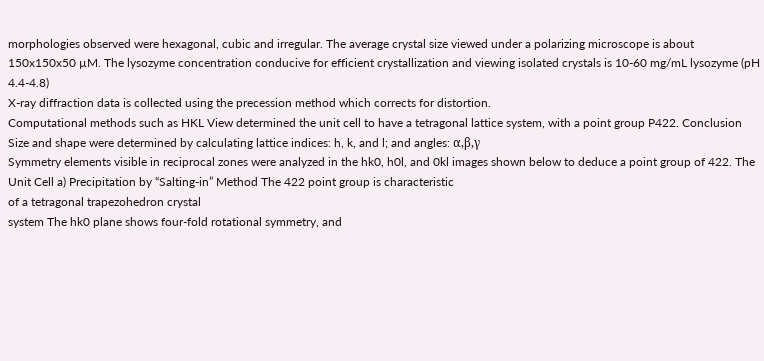morphologies observed were hexagonal, cubic and irregular. The average crystal size viewed under a polarizing microscope is about 150x150x50 µM. The lysozyme concentration conducive for efficient crystallization and viewing isolated crystals is 10-60 mg/mL lysozyme (pH 4.4-4.8)
X-ray diffraction data is collected using the precession method which corrects for distortion.
Computational methods such as HKL View determined the unit cell to have a tetragonal lattice system, with a point group P422. Conclusion Size and shape were determined by calculating lattice indices: h, k, and l; and angles: α,β,γ
Symmetry elements visible in reciprocal zones were analyzed in the hk0, h0l, and 0kl images shown below to deduce a point group of 422. The Unit Cell a) Precipitation by “Salting-in” Method The 422 point group is characteristic
of a tetragonal trapezohedron crystal
system The hk0 plane shows four-fold rotational symmetry, and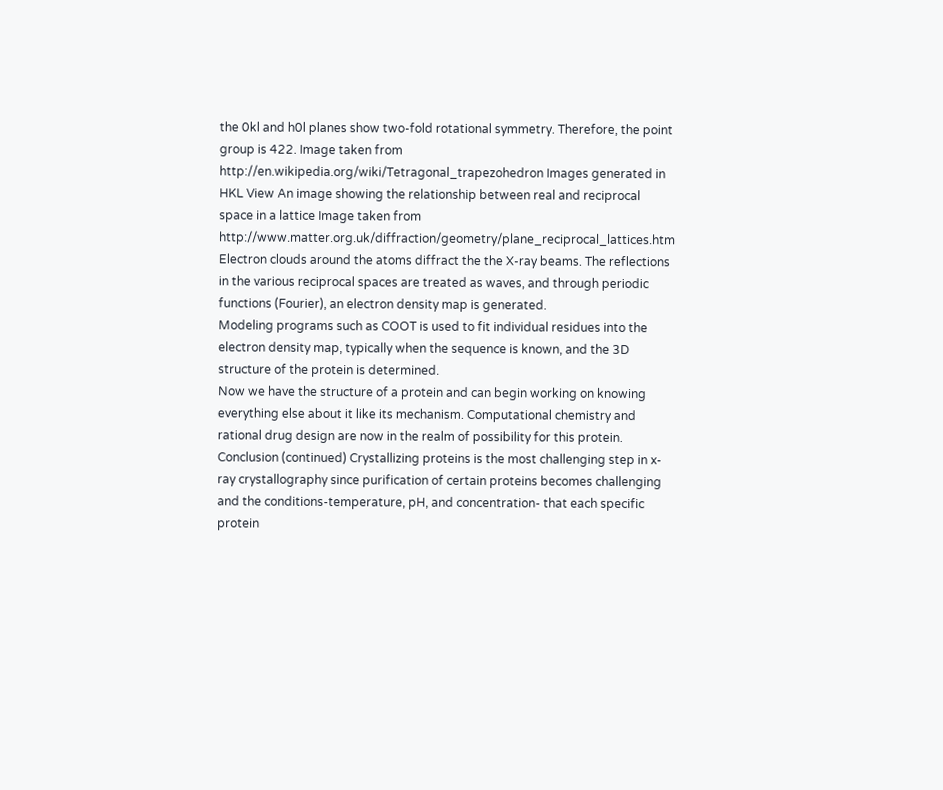the 0kl and h0l planes show two-fold rotational symmetry. Therefore, the point group is 422. Image taken from http://en.wikipedia.org/wiki/Tetragonal_trapezohedron Images generated in HKL View An image showing the relationship between real and reciprocal space in a lattice Image taken from http://www.matter.org.uk/diffraction/geometry/plane_reciprocal_lattices.htm Electron clouds around the atoms diffract the the X-ray beams. The reflections in the various reciprocal spaces are treated as waves, and through periodic functions (Fourier), an electron density map is generated.
Modeling programs such as COOT is used to fit individual residues into the electron density map, typically when the sequence is known, and the 3D structure of the protein is determined.
Now we have the structure of a protein and can begin working on knowing everything else about it like its mechanism. Computational chemistry and rational drug design are now in the realm of possibility for this protein. Conclusion (continued) Crystallizing proteins is the most challenging step in x-ray crystallography since purification of certain proteins becomes challenging and the conditions-temperature, pH, and concentration- that each specific protein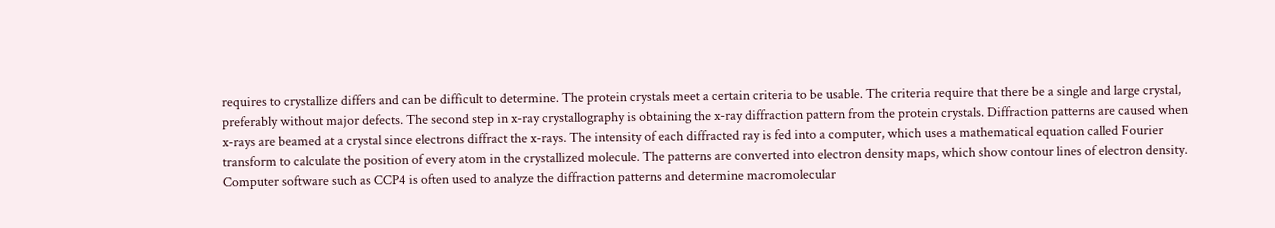requires to crystallize differs and can be difficult to determine. The protein crystals meet a certain criteria to be usable. The criteria require that there be a single and large crystal, preferably without major defects. The second step in x-ray crystallography is obtaining the x-ray diffraction pattern from the protein crystals. Diffraction patterns are caused when x-rays are beamed at a crystal since electrons diffract the x-rays. The intensity of each diffracted ray is fed into a computer, which uses a mathematical equation called Fourier transform to calculate the position of every atom in the crystallized molecule. The patterns are converted into electron density maps, which show contour lines of electron density. Computer software such as CCP4 is often used to analyze the diffraction patterns and determine macromolecular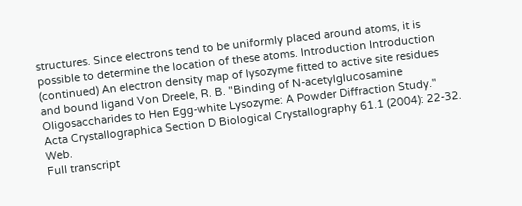structures. Since electrons tend to be uniformly placed around atoms, it is possible to determine the location of these atoms. Introduction Introduction (continued) An electron density map of lysozyme fitted to active site residues and bound ligand Von Dreele, R. B. "Binding of N-acetylglucosamine Oligosaccharides to Hen Egg-white Lysozyme: A Powder Diffraction Study." Acta Crystallographica Section D Biological Crystallography 61.1 (2004): 22-32. Web.
Full transcript